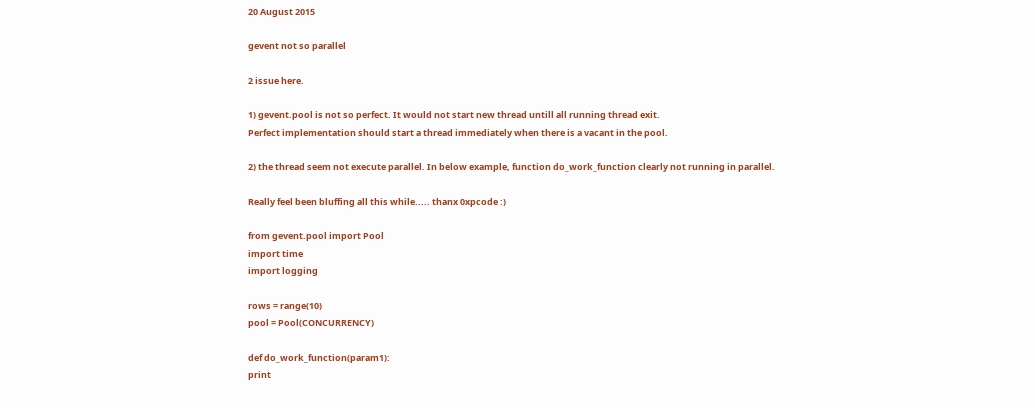20 August 2015

gevent not so parallel

2 issue here.

1) gevent.pool is not so perfect. It would not start new thread untill all running thread exit.
Perfect implementation should start a thread immediately when there is a vacant in the pool.

2) the thread seem not execute parallel. In below example, function do_work_function clearly not running in parallel.

Really feel been bluffing all this while..... thanx 0xpcode :)

from gevent.pool import Pool
import time
import logging

rows = range(10)
pool = Pool(CONCURRENCY)

def do_work_function(param1):
print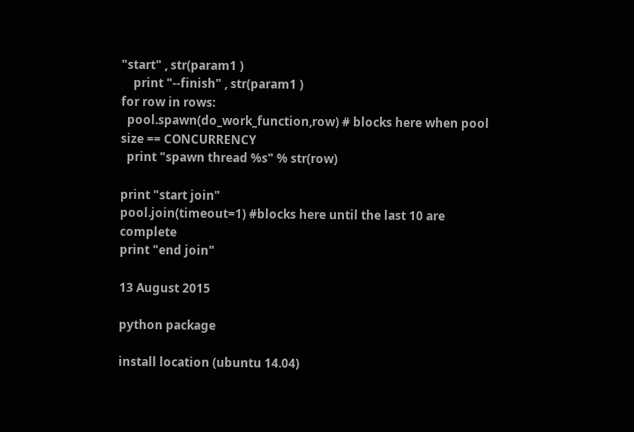"start" , str(param1 )
    print "--finish" , str(param1 )
for row in rows:
  pool.spawn(do_work_function,row) # blocks here when pool size == CONCURRENCY
  print "spawn thread %s" % str(row)

print "start join"
pool.join(timeout=1) #blocks here until the last 10 are complete
print "end join"

13 August 2015

python package

install location (ubuntu 14.04)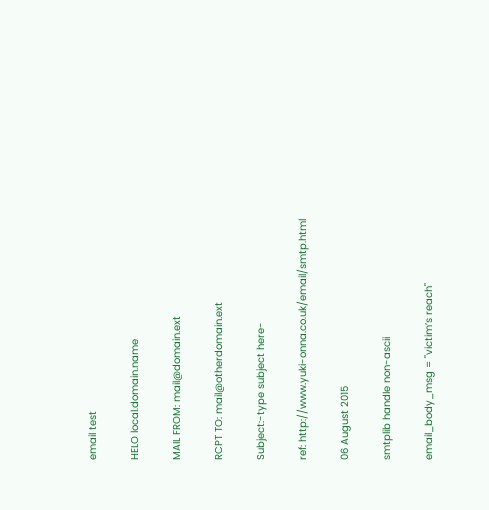email test

HELO local.domain.name

MAIL FROM: mail@domain.ext

RCPT TO: mail@otherdomain.ext

Subject:-type subject here-

ref: http://www.yuki-onna.co.uk/email/smtp.html

06 August 2015

smtplib handle non-ascii

email_body_msg = "victim’s reach"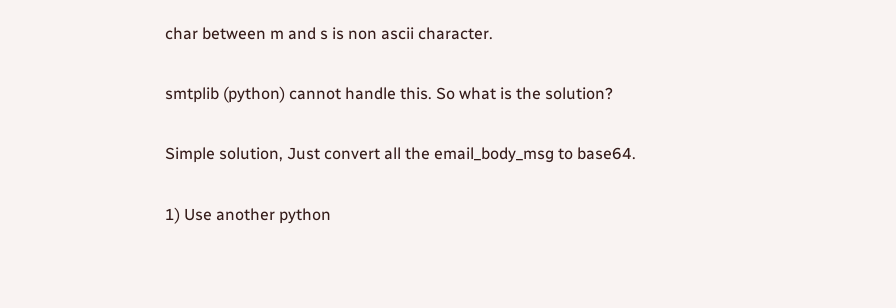char between m and s is non ascii character.

smtplib (python) cannot handle this. So what is the solution?

Simple solution, Just convert all the email_body_msg to base64.

1) Use another python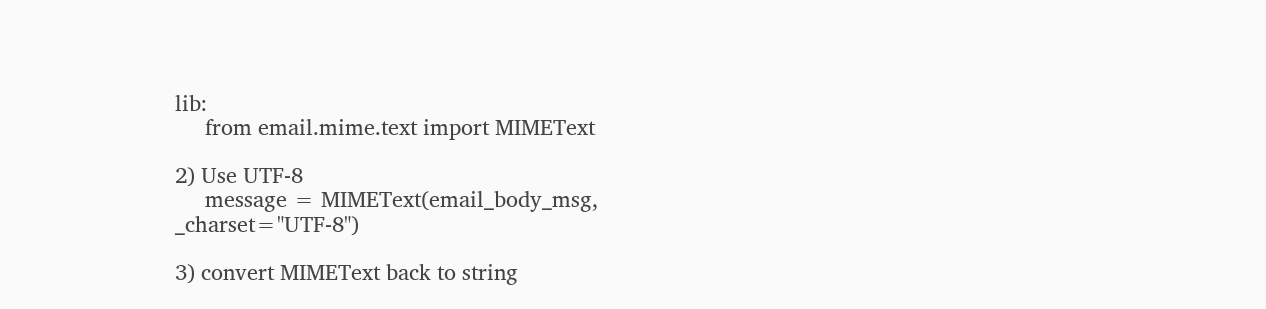lib:
     from email.mime.text import MIMEText

2) Use UTF-8
     message = MIMEText(email_body_msg, _charset="UTF-8")

3) convert MIMEText back to string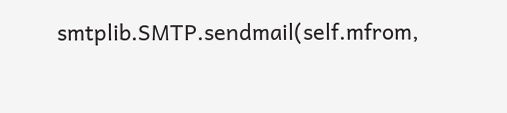smtplib.SMTP.sendmail(self.mfrom,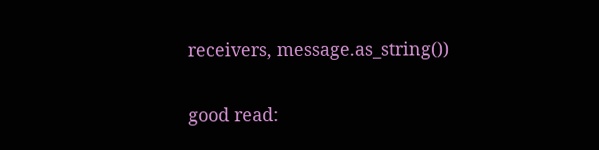receivers, message.as_string())

good read: